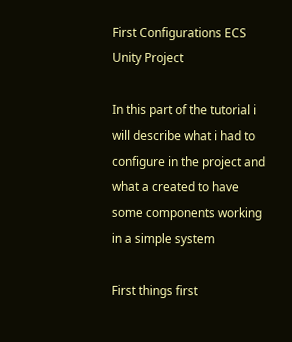First Configurations ECS Unity Project

In this part of the tutorial i will describe what i had to configure in the project and what a created to have some components working in a simple system

First things first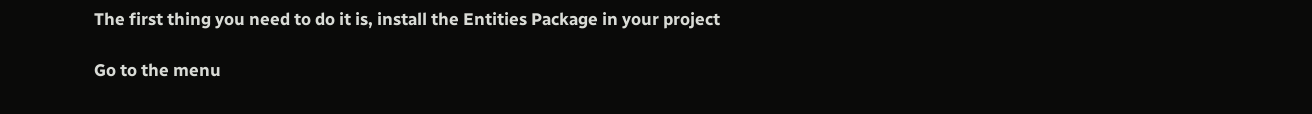The first thing you need to do it is, install the Entities Package in your project

Go to the menu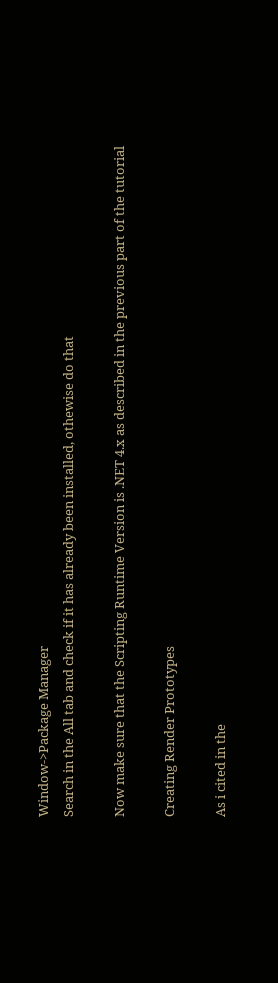Window->Package Manager
Search in the All tab and check if it has already been installed, othewise do that

Now make sure that the Scripting Runtime Version is .NET 4.x as described in the previous part of the tutorial

Creating Render Prototypes

As i cited in the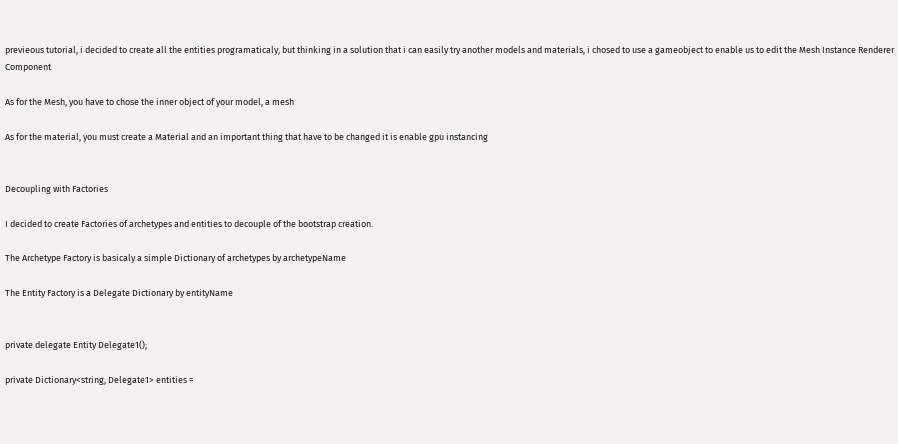previeous tutorial, i decided to create all the entities programaticaly, but thinking in a solution that i can easily try another models and materials, i chosed to use a gameobject to enable us to edit the Mesh Instance Renderer Component

As for the Mesh, you have to chose the inner object of your model, a mesh

As for the material, you must create a Material and an important thing that have to be changed it is enable gpu instancing


Decoupling with Factories

I decided to create Factories of archetypes and entities to decouple of the bootstrap creation.

The Archetype Factory is basicaly a simple Dictionary of archetypes by archetypeName

The Entity Factory is a Delegate Dictionary by entityName


private delegate Entity Delegate1();

private Dictionary<string, Delegate1> entities =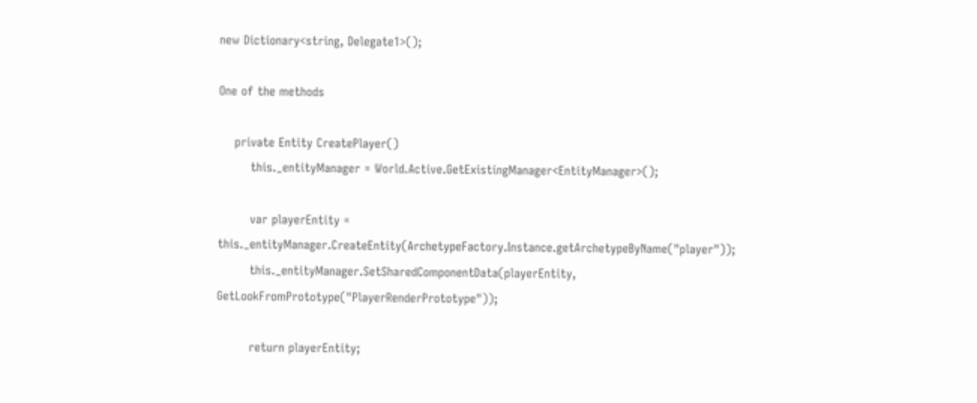new Dictionary<string, Delegate1>();

One of the methods

    private Entity CreatePlayer()
        this._entityManager = World.Active.GetExistingManager<EntityManager>();

        var playerEntity = this._entityManager.CreateEntity(ArchetypeFactory.Instance.getArchetypeByName("player"));
        this._entityManager.SetSharedComponentData(playerEntity, GetLookFromPrototype("PlayerRenderPrototype"));

        return playerEntity;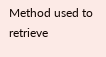Method used to retrieve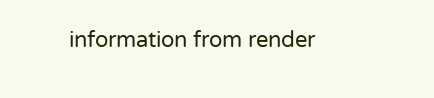information from render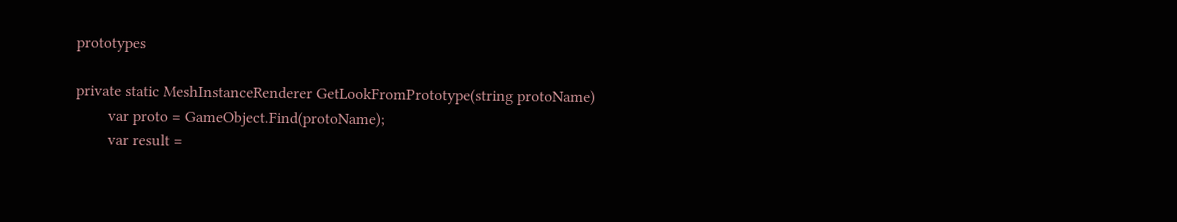prototypes

private static MeshInstanceRenderer GetLookFromPrototype(string protoName)
        var proto = GameObject.Find(protoName);
        var result =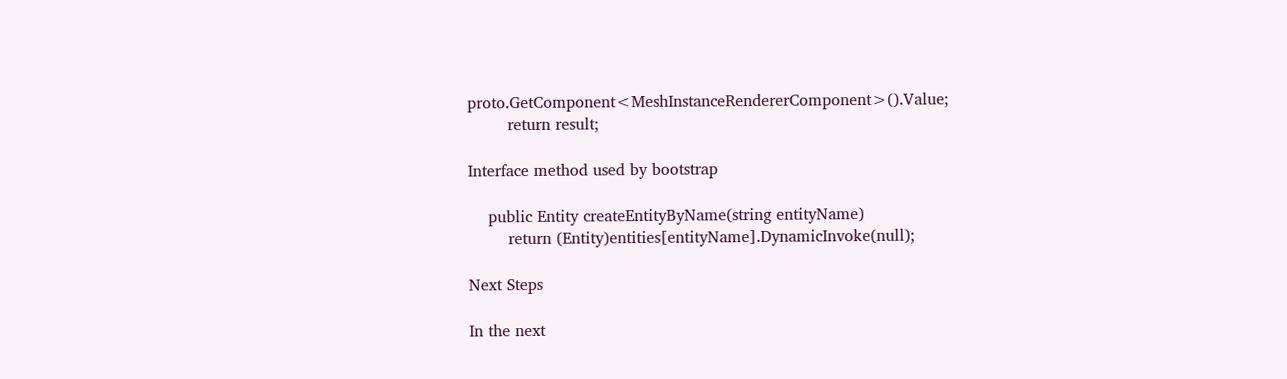proto.GetComponent<MeshInstanceRendererComponent>().Value;
        return result;

Interface method used by bootstrap

    public Entity createEntityByName(string entityName)
        return (Entity)entities[entityName].DynamicInvoke(null);

Next Steps

In the next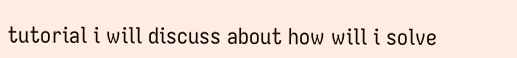tutorial i will discuss about how will i solve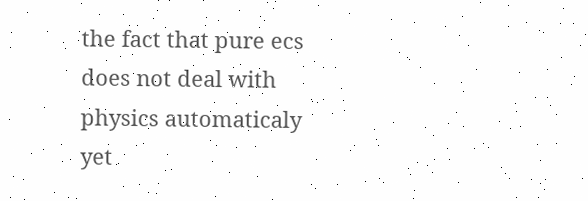the fact that pure ecs does not deal with physics automaticaly yet